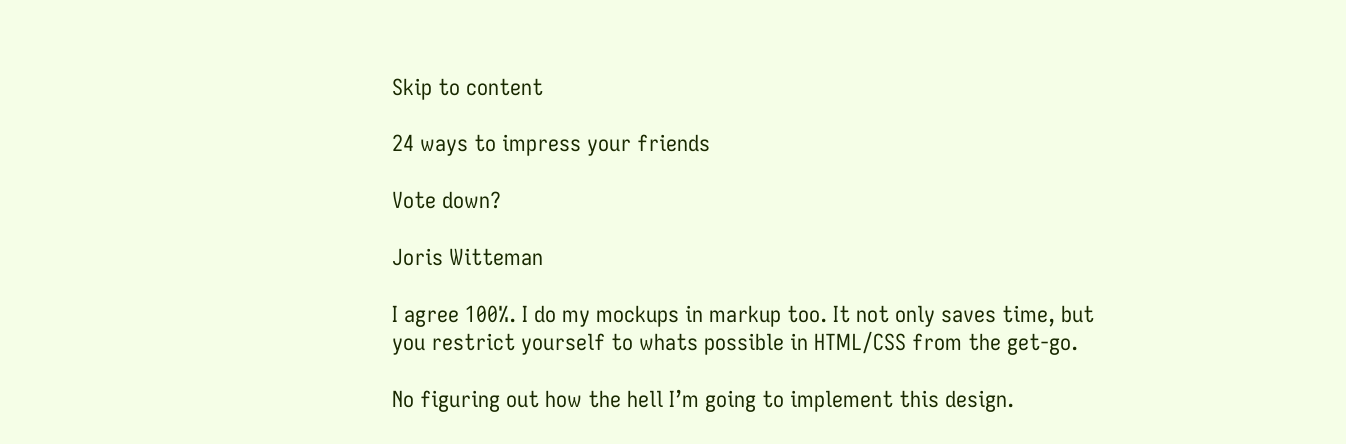Skip to content

24 ways to impress your friends

Vote down?

Joris Witteman

I agree 100%. I do my mockups in markup too. It not only saves time, but you restrict yourself to whats possible in HTML/CSS from the get-go.

No figuring out how the hell I’m going to implement this design.